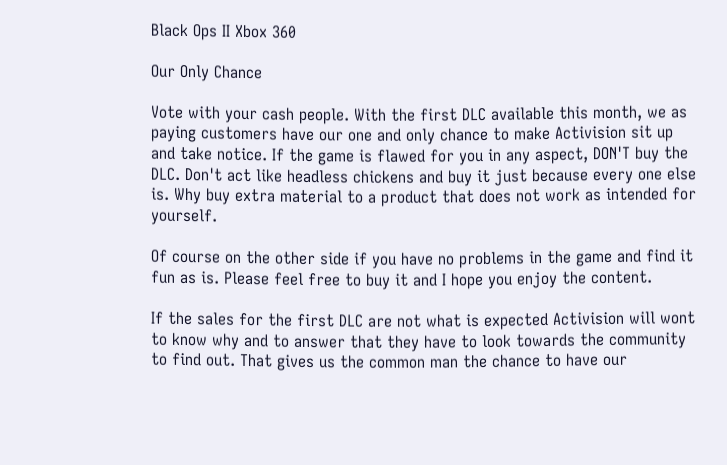Black Ops II Xbox 360

Our Only Chance

Vote with your cash people. With the first DLC available this month, we as paying customers have our one and only chance to make Activision sit up and take notice. If the game is flawed for you in any aspect, DON'T buy the DLC. Don't act like headless chickens and buy it just because every one else is. Why buy extra material to a product that does not work as intended for yourself.

Of course on the other side if you have no problems in the game and find it fun as is. Please feel free to buy it and I hope you enjoy the content.

If the sales for the first DLC are not what is expected Activision will wont to know why and to answer that they have to look towards the community to find out. That gives us the common man the chance to have our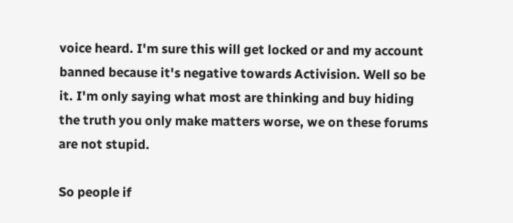voice heard. I'm sure this will get locked or and my account banned because it's negative towards Activision. Well so be it. I'm only saying what most are thinking and buy hiding the truth you only make matters worse, we on these forums are not stupid.

So people if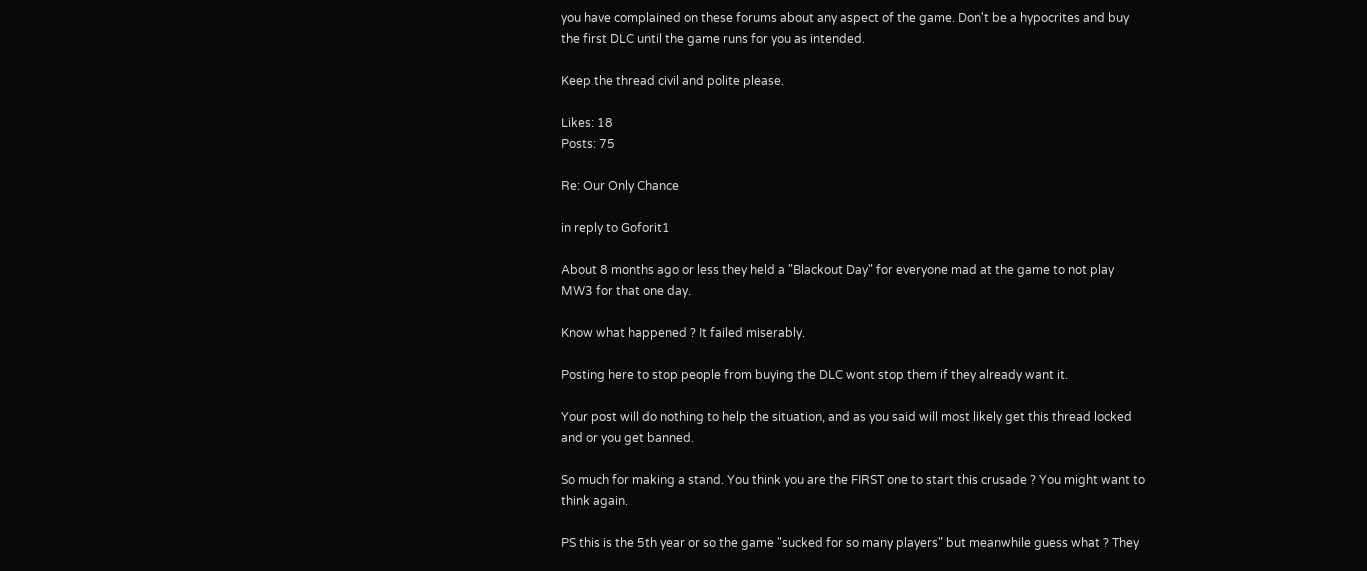you have complained on these forums about any aspect of the game. Don't be a hypocrites and buy the first DLC until the game runs for you as intended.

Keep the thread civil and polite please.

Likes: 18
Posts: 75

Re: Our Only Chance

in reply to Goforit1

About 8 months ago or less they held a "Blackout Day" for everyone mad at the game to not play MW3 for that one day.

Know what happened ? It failed miserably.

Posting here to stop people from buying the DLC wont stop them if they already want it.

Your post will do nothing to help the situation, and as you said will most likely get this thread locked and or you get banned.

So much for making a stand. You think you are the FIRST one to start this crusade ? You might want to think again.

PS this is the 5th year or so the game "sucked for so many players" but meanwhile guess what ? They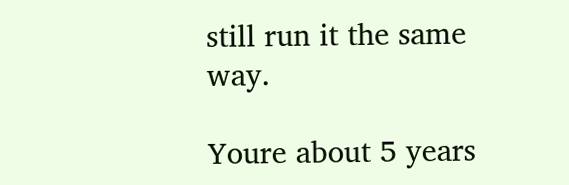still run it the same way.

Youre about 5 years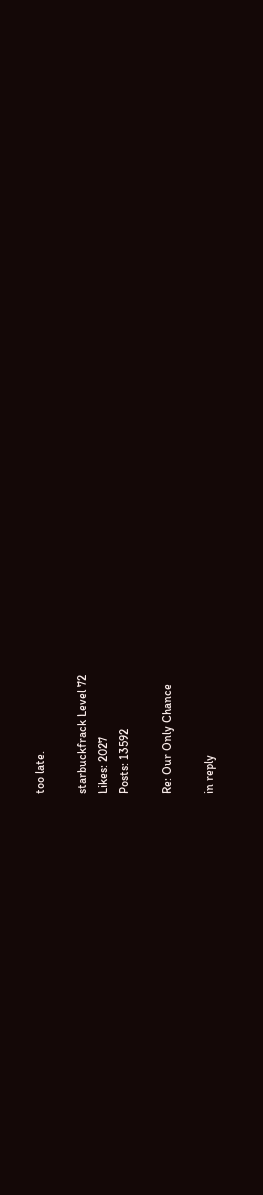too late.

starbuckfrack Level 72
Likes: 2027
Posts: 13592

Re: Our Only Chance

in reply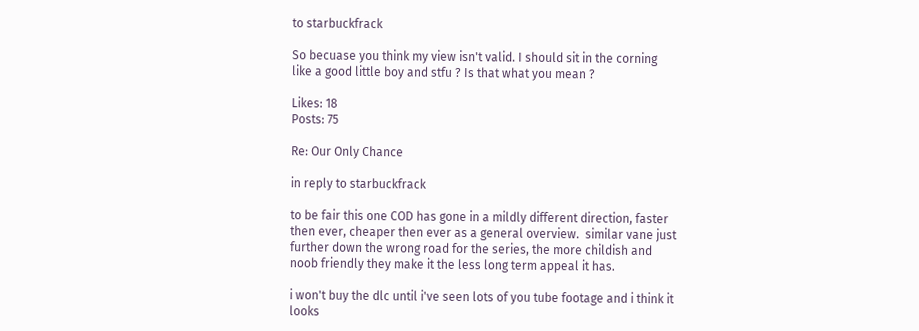to starbuckfrack

So becuase you think my view isn't valid. I should sit in the corning like a good little boy and stfu ? Is that what you mean ?

Likes: 18
Posts: 75

Re: Our Only Chance

in reply to starbuckfrack

to be fair this one COD has gone in a mildly different direction, faster then ever, cheaper then ever as a general overview.  similar vane just further down the wrong road for the series, the more childish and noob friendly they make it the less long term appeal it has.

i won't buy the dlc until i've seen lots of you tube footage and i think it looks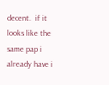decent.  if it looks like the same pap i already have i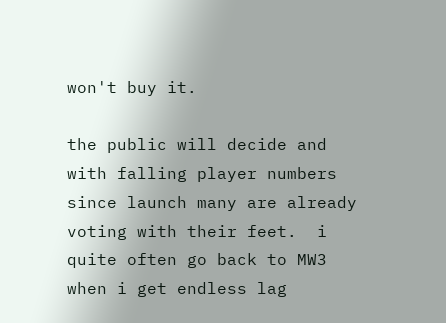won't buy it.

the public will decide and with falling player numbers since launch many are already voting with their feet.  i quite often go back to MW3 when i get endless lag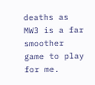deaths as MW3 is a far smoother game to play for me.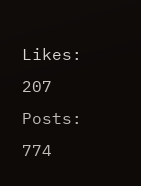Likes: 207
Posts: 774